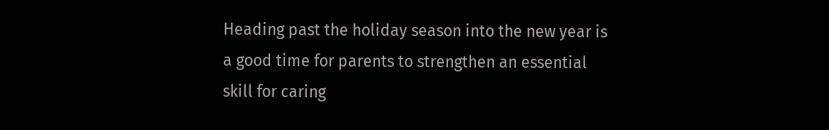Heading past the holiday season into the new year is a good time for parents to strengthen an essential skill for caring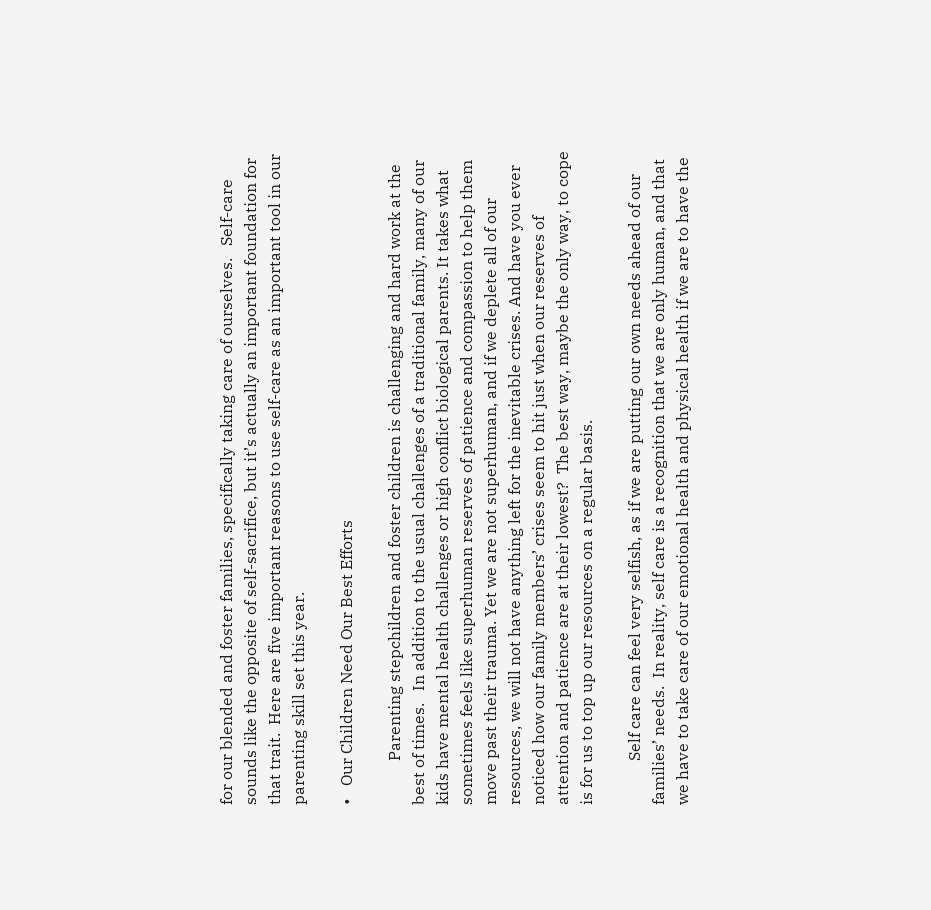for our blended and foster families, specifically taking care of ourselves.   Self-care sounds like the opposite of self-sacrifice, but it’s actually an important foundation for that trait.  Here are five important reasons to use self-care as an important tool in our parenting skill set this year.

•   Our Children Need Our Best Efforts

           Parenting stepchildren and foster children is challenging and hard work at the best of times.   In addition to the usual challenges of a traditional family, many of our kids have mental health challenges or high conflict biological parents. It takes what sometimes feels like superhuman reserves of patience and compassion to help them move past their trauma. Yet we are not superhuman, and if we deplete all of our resources, we will not have anything left for the inevitable crises. And have you ever noticed how our family members’ crises seem to hit just when our reserves of attention and patience are at their lowest?  The best way, maybe the only way, to cope is for us to top up our resources on a regular basis.

           Self care can feel very selfish, as if we are putting our own needs ahead of our families’ needs.  In reality, self care is a recognition that we are only human, and that we have to take care of our emotional health and physical health if we are to have the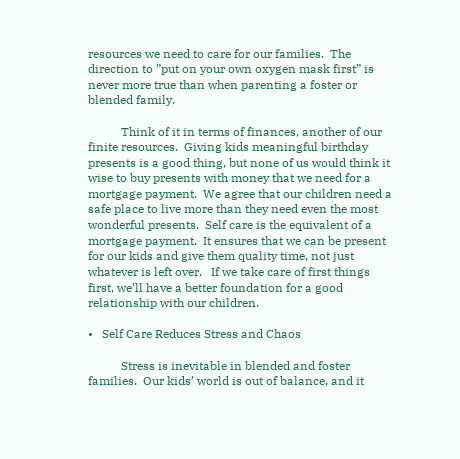resources we need to care for our families.  The direction to ”put on your own oxygen mask first” is never more true than when parenting a foster or blended family.

           Think of it in terms of finances, another of our finite resources.  Giving kids meaningful birthday presents is a good thing, but none of us would think it wise to buy presents with money that we need for a mortgage payment.  We agree that our children need a safe place to live more than they need even the most wonderful presents.  Self care is the equivalent of a mortgage payment.  It ensures that we can be present for our kids and give them quality time, not just whatever is left over.   If we take care of first things first, we’ll have a better foundation for a good relationship with our children.

•   Self Care Reduces Stress and Chaos

           Stress is inevitable in blended and foster families.  Our kids’ world is out of balance, and it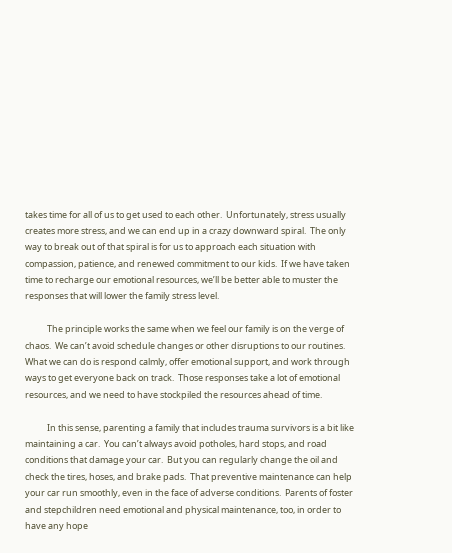takes time for all of us to get used to each other.  Unfortunately, stress usually creates more stress, and we can end up in a crazy downward spiral.  The only way to break out of that spiral is for us to approach each situation with compassion, patience, and renewed commitment to our kids.  If we have taken time to recharge our emotional resources, we’ll be better able to muster the responses that will lower the family stress level.

           The principle works the same when we feel our family is on the verge of chaos.  We can’t avoid schedule changes or other disruptions to our routines.  What we can do is respond calmly, offer emotional support, and work through ways to get everyone back on track.  Those responses take a lot of emotional resources, and we need to have stockpiled the resources ahead of time.

           In this sense, parenting a family that includes trauma survivors is a bit like maintaining a car.  You can’t always avoid potholes, hard stops, and road conditions that damage your car.  But you can regularly change the oil and check the tires, hoses, and brake pads.  That preventive maintenance can help your car run smoothly, even in the face of adverse conditions.  Parents of foster and stepchildren need emotional and physical maintenance, too, in order to have any hope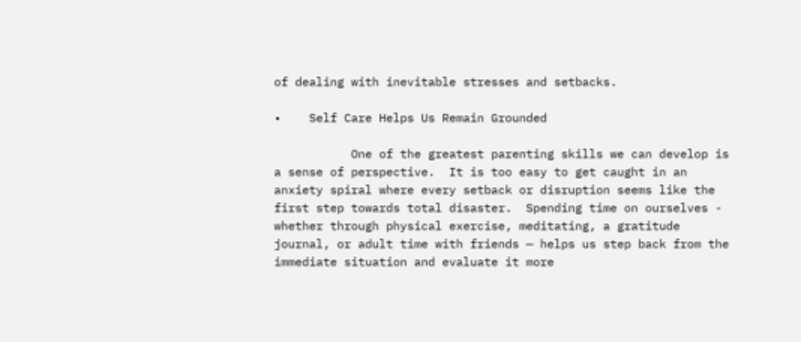of dealing with inevitable stresses and setbacks.

•    Self Care Helps Us Remain Grounded

           One of the greatest parenting skills we can develop is a sense of perspective.  It is too easy to get caught in an anxiety spiral where every setback or disruption seems like the first step towards total disaster.  Spending time on ourselves - whether through physical exercise, meditating, a gratitude journal, or adult time with friends — helps us step back from the immediate situation and evaluate it more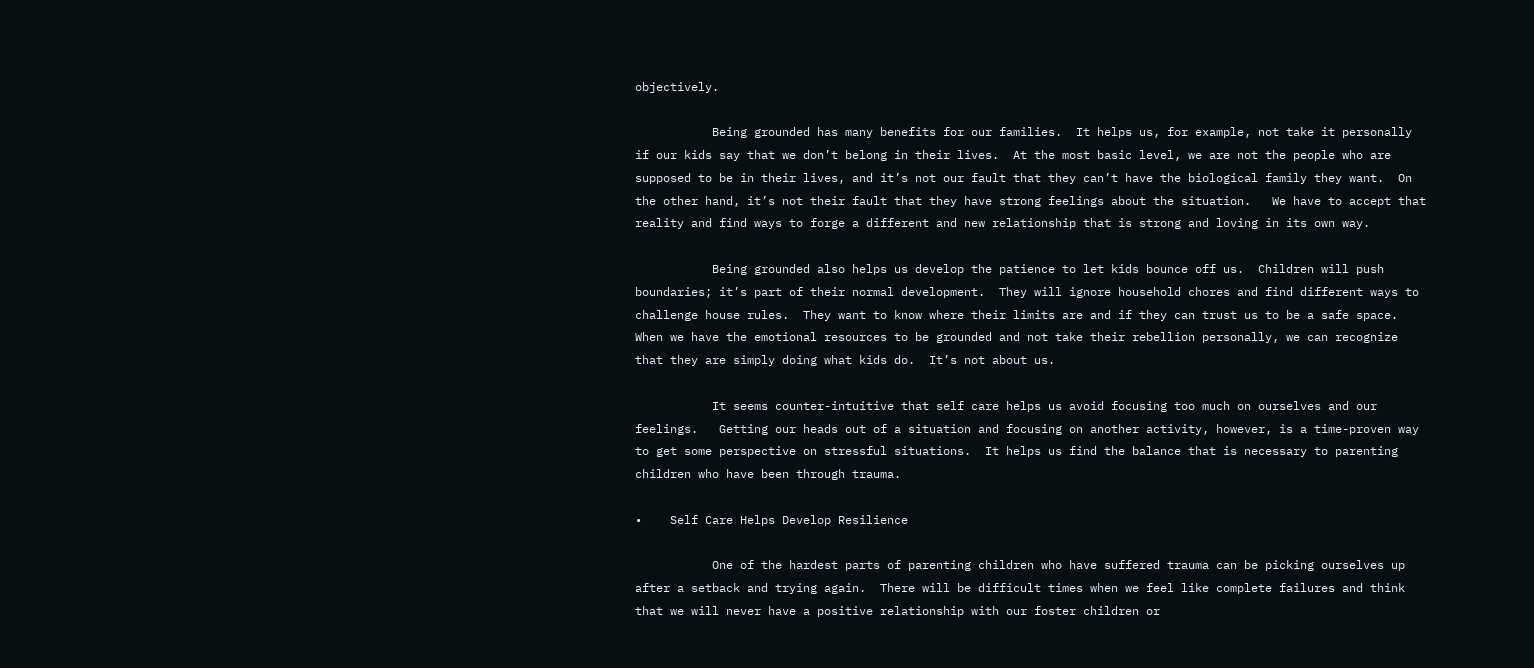objectively.

           Being grounded has many benefits for our families.  It helps us, for example, not take it personally if our kids say that we don’t belong in their lives.  At the most basic level, we are not the people who are supposed to be in their lives, and it’s not our fault that they can’t have the biological family they want.  On the other hand, it’s not their fault that they have strong feelings about the situation.   We have to accept that reality and find ways to forge a different and new relationship that is strong and loving in its own way.

           Being grounded also helps us develop the patience to let kids bounce off us.  Children will push boundaries; it’s part of their normal development.  They will ignore household chores and find different ways to challenge house rules.  They want to know where their limits are and if they can trust us to be a safe space.  When we have the emotional resources to be grounded and not take their rebellion personally, we can recognize that they are simply doing what kids do.  It’s not about us.

           It seems counter-intuitive that self care helps us avoid focusing too much on ourselves and our feelings.   Getting our heads out of a situation and focusing on another activity, however, is a time-proven way to get some perspective on stressful situations.  It helps us find the balance that is necessary to parenting children who have been through trauma.

•    Self Care Helps Develop Resilience

           One of the hardest parts of parenting children who have suffered trauma can be picking ourselves up after a setback and trying again.  There will be difficult times when we feel like complete failures and think that we will never have a positive relationship with our foster children or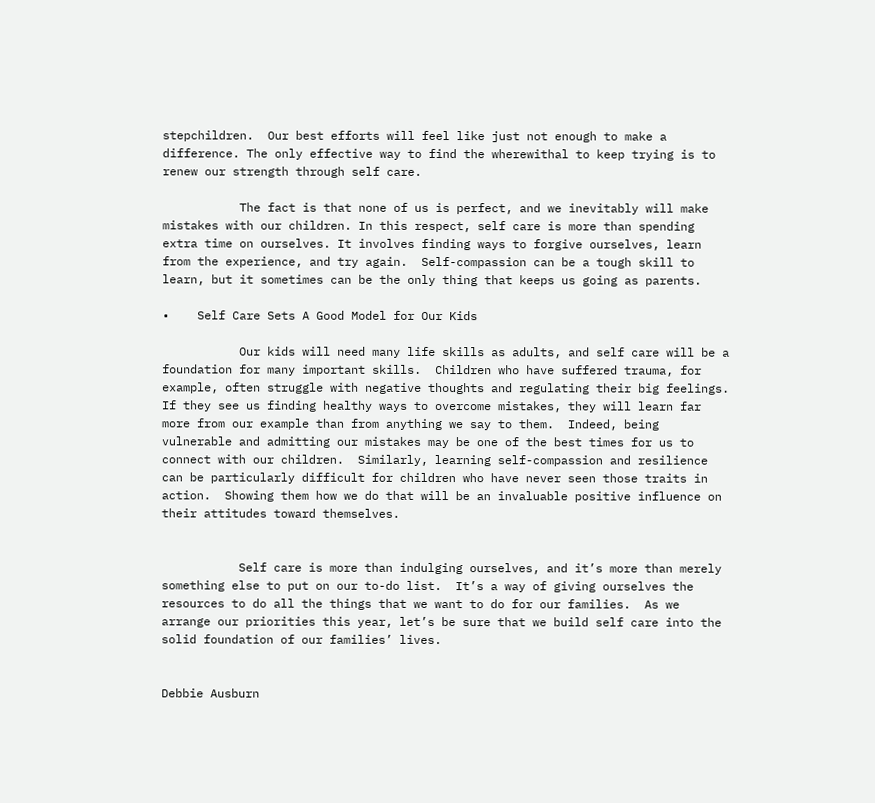stepchildren.  Our best efforts will feel like just not enough to make a difference. The only effective way to find the wherewithal to keep trying is to renew our strength through self care.

           The fact is that none of us is perfect, and we inevitably will make mistakes with our children. In this respect, self care is more than spending extra time on ourselves. It involves finding ways to forgive ourselves, learn from the experience, and try again.  Self-compassion can be a tough skill to learn, but it sometimes can be the only thing that keeps us going as parents.

•    Self Care Sets A Good Model for Our Kids

           Our kids will need many life skills as adults, and self care will be a foundation for many important skills.  Children who have suffered trauma, for example, often struggle with negative thoughts and regulating their big feelings.  If they see us finding healthy ways to overcome mistakes, they will learn far more from our example than from anything we say to them.  Indeed, being vulnerable and admitting our mistakes may be one of the best times for us to connect with our children.  Similarly, learning self-compassion and resilience can be particularly difficult for children who have never seen those traits in action.  Showing them how we do that will be an invaluable positive influence on their attitudes toward themselves.


           Self care is more than indulging ourselves, and it’s more than merely something else to put on our to-do list.  It’s a way of giving ourselves the resources to do all the things that we want to do for our families.  As we arrange our priorities this year, let’s be sure that we build self care into the solid foundation of our families’ lives.


Debbie Ausburn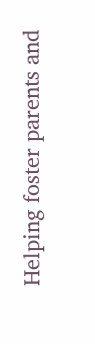Helping foster parents and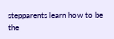stepparents learn how to be the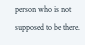person who is not supposed to be there.